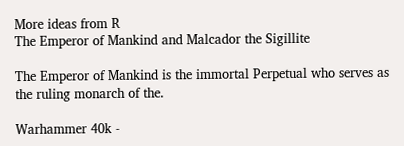More ideas from R
The Emperor of Mankind and Malcador the Sigillite

The Emperor of Mankind is the immortal Perpetual who serves as the ruling monarch of the.

Warhammer 40k -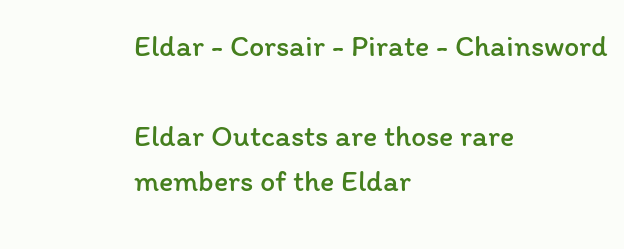Eldar - Corsair - Pirate - Chainsword

Eldar Outcasts are those rare members of the Eldar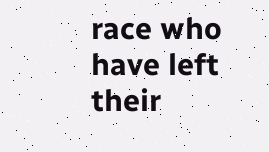race who have left their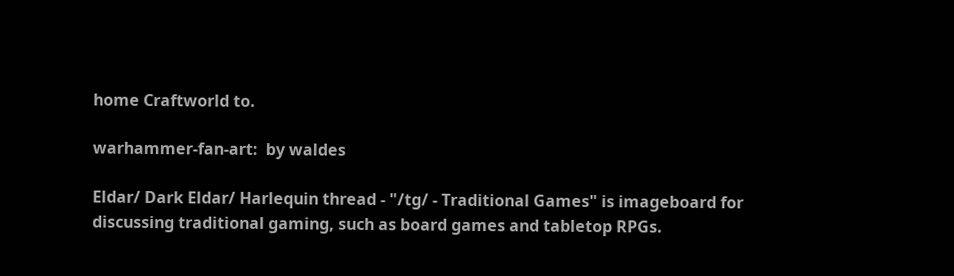home Craftworld to.

warhammer-fan-art:  by waldes

Eldar/ Dark Eldar/ Harlequin thread - "/tg/ - Traditional Games" is imageboard for discussing traditional gaming, such as board games and tabletop RPGs.